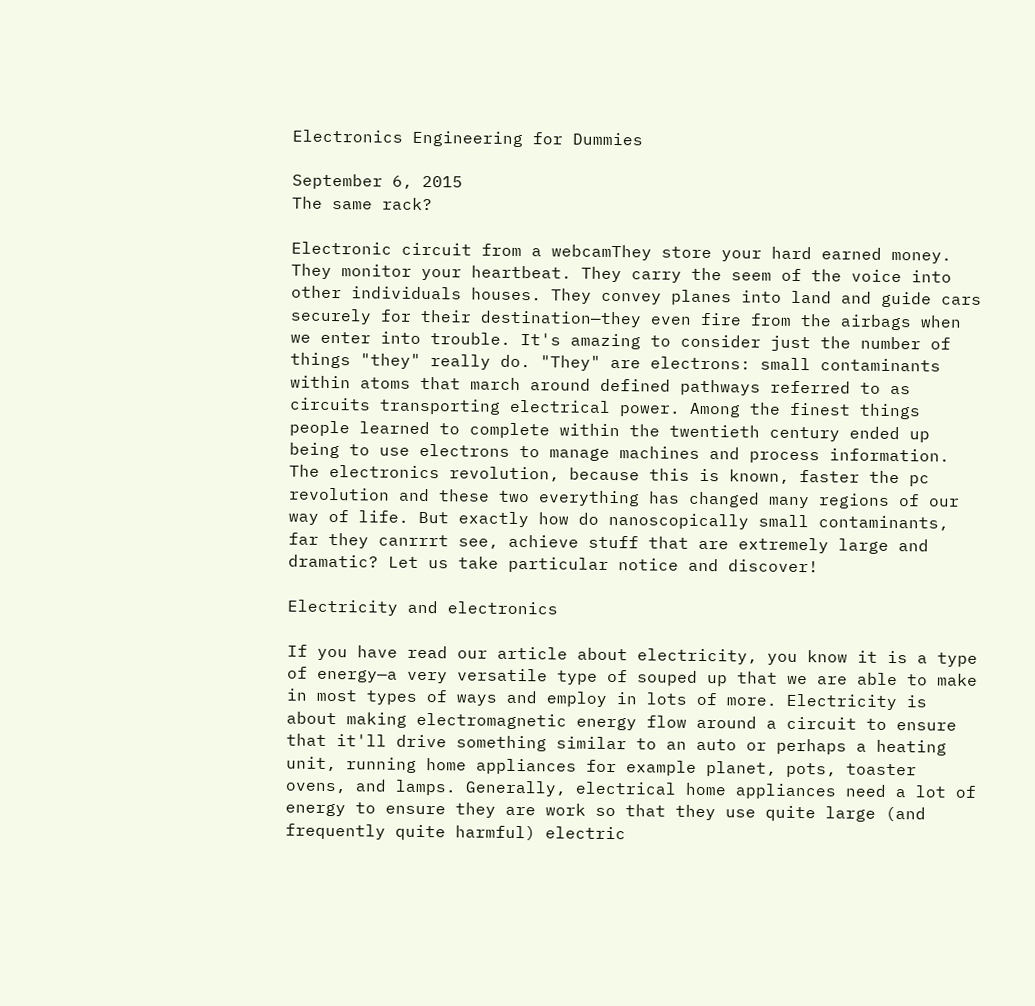Electronics Engineering for Dummies

September 6, 2015
The same rack?

Electronic circuit from a webcamThey store your hard earned money. They monitor your heartbeat. They carry the seem of the voice into other individuals houses. They convey planes into land and guide cars securely for their destination—they even fire from the airbags when we enter into trouble. It's amazing to consider just the number of things "they" really do. "They" are electrons: small contaminants within atoms that march around defined pathways referred to as circuits transporting electrical power. Among the finest things people learned to complete within the twentieth century ended up being to use electrons to manage machines and process information. The electronics revolution, because this is known, faster the pc revolution and these two everything has changed many regions of our way of life. But exactly how do nanoscopically small contaminants, far they canrrrt see, achieve stuff that are extremely large and dramatic? Let us take particular notice and discover!

Electricity and electronics

If you have read our article about electricity, you know it is a type of energy—a very versatile type of souped up that we are able to make in most types of ways and employ in lots of more. Electricity is about making electromagnetic energy flow around a circuit to ensure that it'll drive something similar to an auto or perhaps a heating unit, running home appliances for example planet, pots, toaster ovens, and lamps. Generally, electrical home appliances need a lot of energy to ensure they are work so that they use quite large (and frequently quite harmful) electric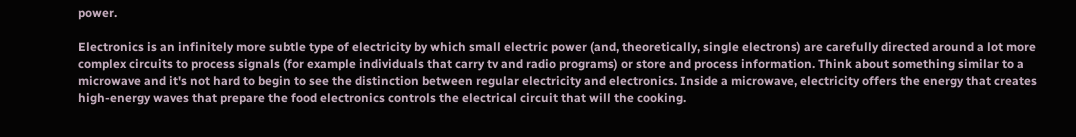power.

Electronics is an infinitely more subtle type of electricity by which small electric power (and, theoretically, single electrons) are carefully directed around a lot more complex circuits to process signals (for example individuals that carry tv and radio programs) or store and process information. Think about something similar to a microwave and it's not hard to begin to see the distinction between regular electricity and electronics. Inside a microwave, electricity offers the energy that creates high-energy waves that prepare the food electronics controls the electrical circuit that will the cooking.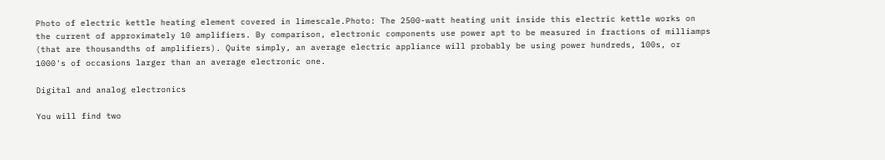Photo of electric kettle heating element covered in limescale.Photo: The 2500-watt heating unit inside this electric kettle works on the current of approximately 10 amplifiers. By comparison, electronic components use power apt to be measured in fractions of milliamps (that are thousandths of amplifiers). Quite simply, an average electric appliance will probably be using power hundreds, 100s, or 1000's of occasions larger than an average electronic one.

Digital and analog electronics

You will find two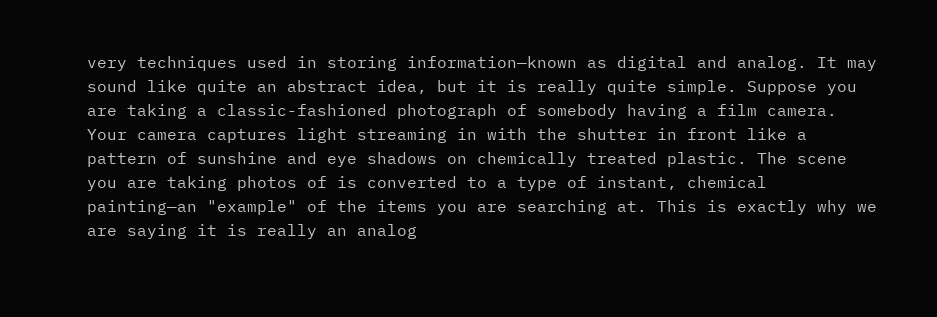very techniques used in storing information—known as digital and analog. It may sound like quite an abstract idea, but it is really quite simple. Suppose you are taking a classic-fashioned photograph of somebody having a film camera. Your camera captures light streaming in with the shutter in front like a pattern of sunshine and eye shadows on chemically treated plastic. The scene you are taking photos of is converted to a type of instant, chemical painting—an "example" of the items you are searching at. This is exactly why we are saying it is really an analog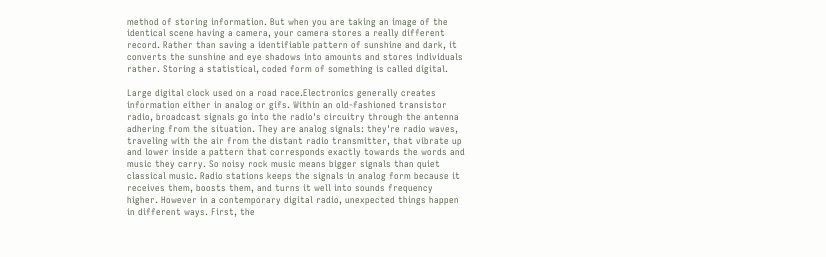method of storing information. But when you are taking an image of the identical scene having a camera, your camera stores a really different record. Rather than saving a identifiable pattern of sunshine and dark, it converts the sunshine and eye shadows into amounts and stores individuals rather. Storing a statistical, coded form of something is called digital.

Large digital clock used on a road race.Electronics generally creates information either in analog or gifs. Within an old-fashioned transistor radio, broadcast signals go into the radio's circuitry through the antenna adhering from the situation. They are analog signals: they're radio waves, traveling with the air from the distant radio transmitter, that vibrate up and lower inside a pattern that corresponds exactly towards the words and music they carry. So noisy rock music means bigger signals than quiet classical music. Radio stations keeps the signals in analog form because it receives them, boosts them, and turns it well into sounds frequency higher. However in a contemporary digital radio, unexpected things happen in different ways. First, the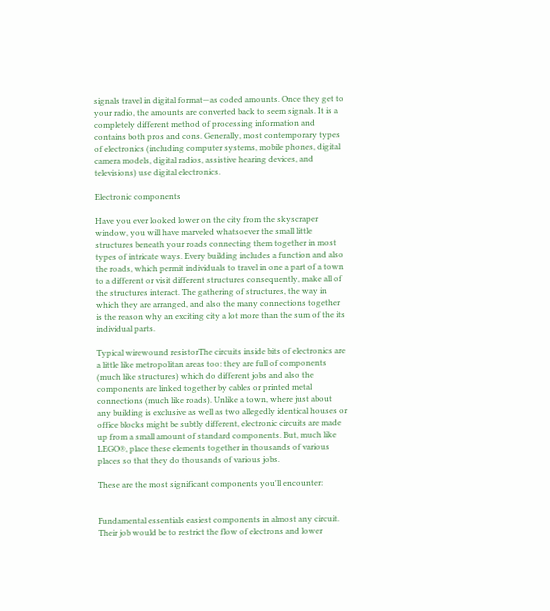signals travel in digital format—as coded amounts. Once they get to your radio, the amounts are converted back to seem signals. It is a completely different method of processing information and contains both pros and cons. Generally, most contemporary types of electronics (including computer systems, mobile phones, digital camera models, digital radios, assistive hearing devices, and televisions) use digital electronics.

Electronic components

Have you ever looked lower on the city from the skyscraper window, you will have marveled whatsoever the small little structures beneath your roads connecting them together in most types of intricate ways. Every building includes a function and also the roads, which permit individuals to travel in one a part of a town to a different or visit different structures consequently, make all of the structures interact. The gathering of structures, the way in which they are arranged, and also the many connections together is the reason why an exciting city a lot more than the sum of the its individual parts.

Typical wirewound resistorThe circuits inside bits of electronics are a little like metropolitan areas too: they are full of components (much like structures) which do different jobs and also the components are linked together by cables or printed metal connections (much like roads). Unlike a town, where just about any building is exclusive as well as two allegedly identical houses or office blocks might be subtly different, electronic circuits are made up from a small amount of standard components. But, much like LEGO®, place these elements together in thousands of various places so that they do thousands of various jobs.

These are the most significant components you'll encounter:


Fundamental essentials easiest components in almost any circuit. Their job would be to restrict the flow of electrons and lower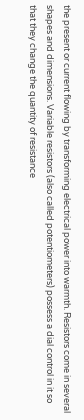the present or current flowing by transforming electrical power into warmth. Resistors come in several shapes and dimensions. Variable resistors (also called potentiometers) possess a dial control in it so that they change the quantity of resistance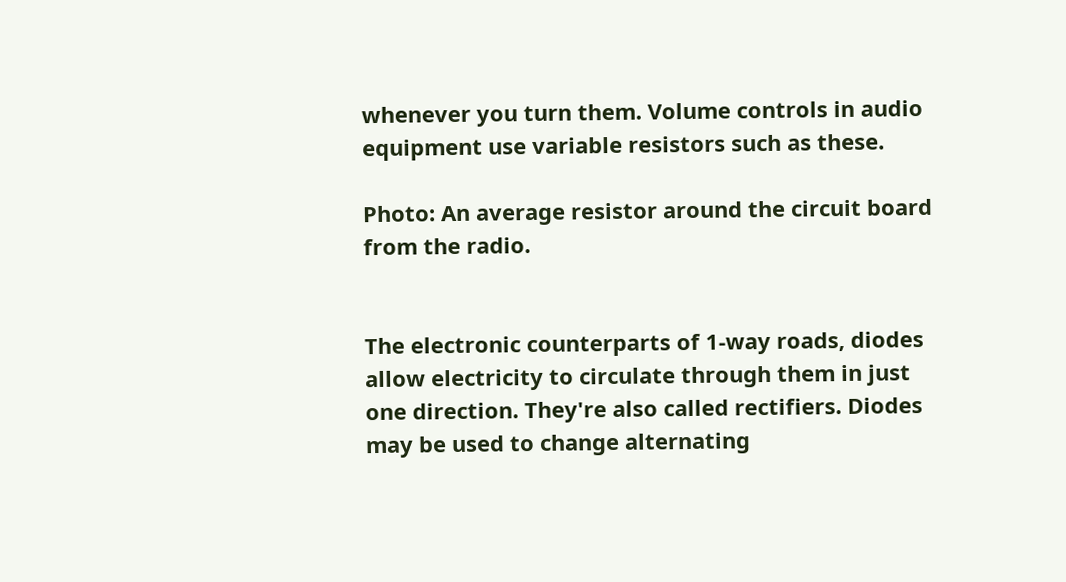whenever you turn them. Volume controls in audio equipment use variable resistors such as these.

Photo: An average resistor around the circuit board from the radio.


The electronic counterparts of 1-way roads, diodes allow electricity to circulate through them in just one direction. They're also called rectifiers. Diodes may be used to change alternating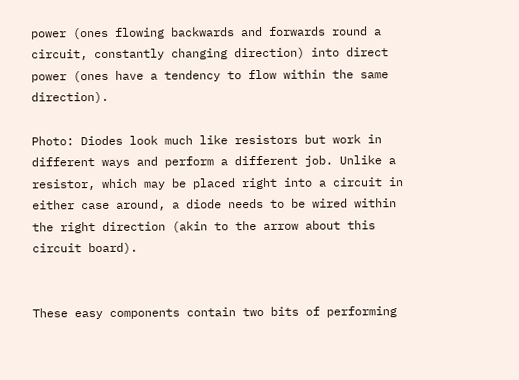power (ones flowing backwards and forwards round a circuit, constantly changing direction) into direct power (ones have a tendency to flow within the same direction).

Photo: Diodes look much like resistors but work in different ways and perform a different job. Unlike a resistor, which may be placed right into a circuit in either case around, a diode needs to be wired within the right direction (akin to the arrow about this circuit board).


These easy components contain two bits of performing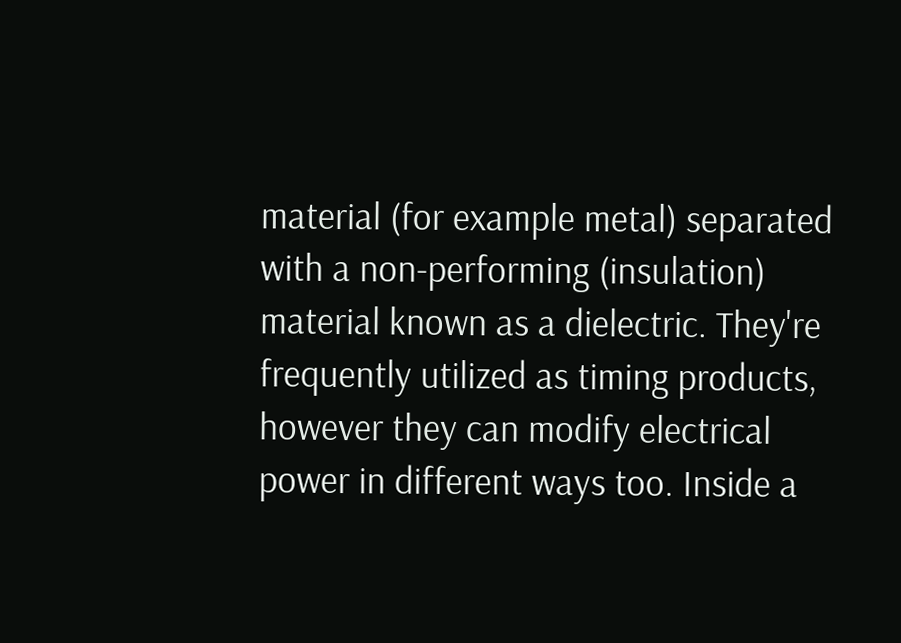material (for example metal) separated with a non-performing (insulation) material known as a dielectric. They're frequently utilized as timing products, however they can modify electrical power in different ways too. Inside a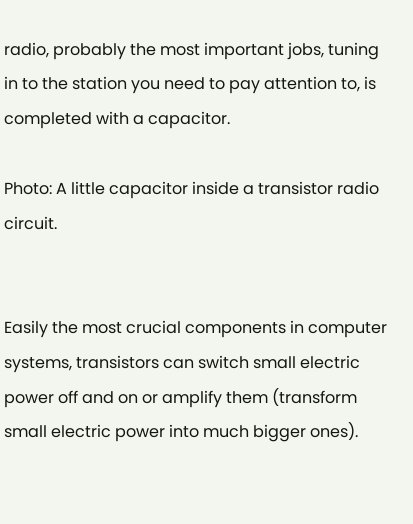radio, probably the most important jobs, tuning in to the station you need to pay attention to, is completed with a capacitor.

Photo: A little capacitor inside a transistor radio circuit.


Easily the most crucial components in computer systems, transistors can switch small electric power off and on or amplify them (transform small electric power into much bigger ones).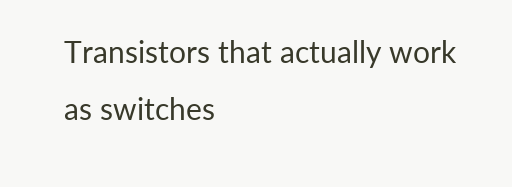Transistors that actually work as switches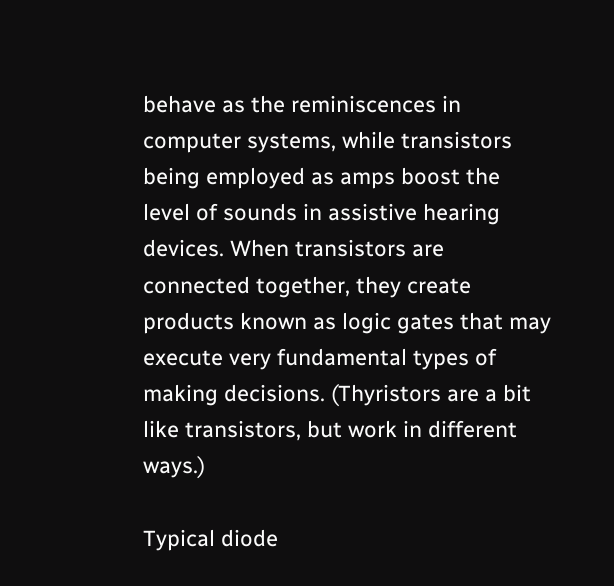behave as the reminiscences in computer systems, while transistors being employed as amps boost the level of sounds in assistive hearing devices. When transistors are connected together, they create products known as logic gates that may execute very fundamental types of making decisions. (Thyristors are a bit like transistors, but work in different ways.)

Typical diode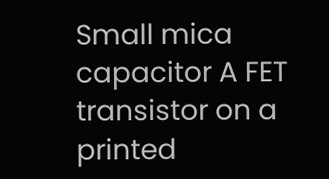Small mica capacitor A FET transistor on a printed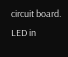circuit board. LED in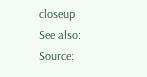closeup
See also:
Source: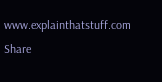www.explainthatstuff.com
Share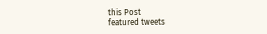this Post
featured tweets